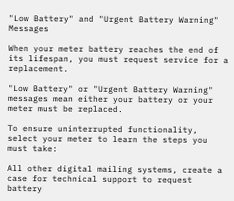"Low Battery" and "Urgent Battery Warning" Messages

When your meter battery reaches the end of its lifespan, you must request service for a replacement.

"Low Battery" or "Urgent Battery Warning" messages mean either your battery or your meter must be replaced.

To ensure uninterrupted functionality, select your meter to learn the steps you must take:

All other digital mailing systems, create a case for technical support to request battery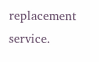replacement service.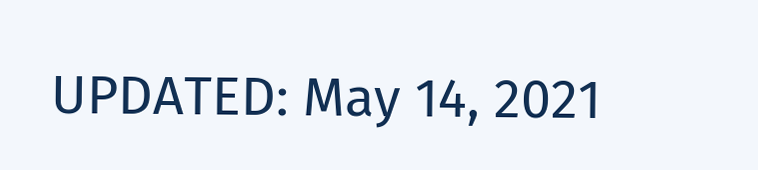UPDATED: May 14, 2021